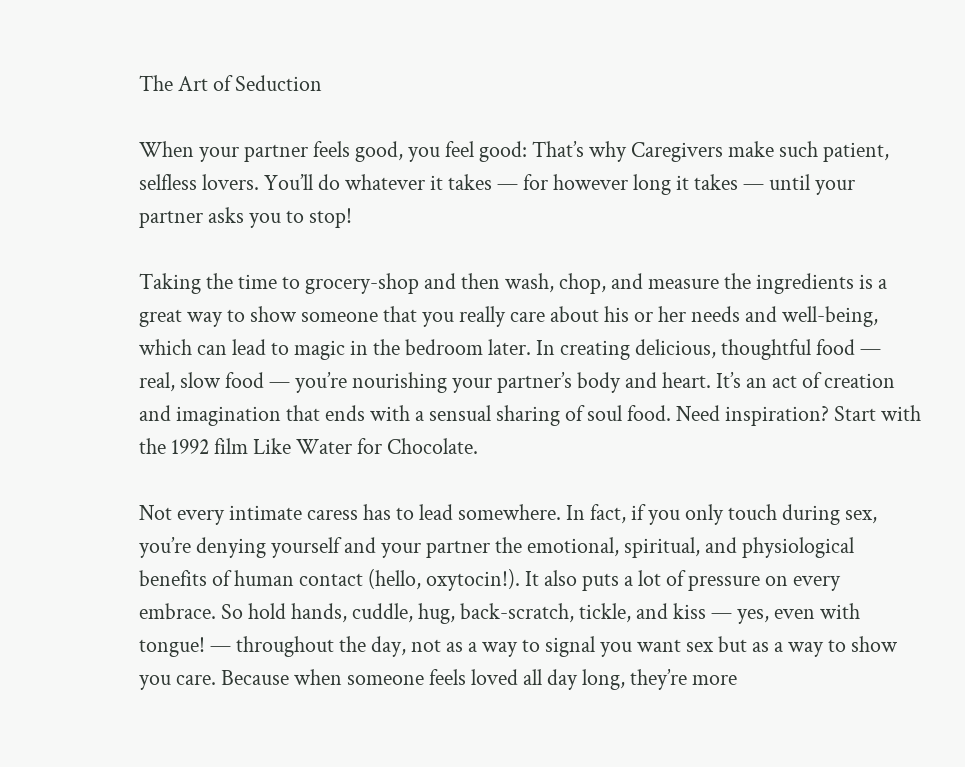The Art of Seduction

When your partner feels good, you feel good: That’s why Caregivers make such patient, selfless lovers. You’ll do whatever it takes — for however long it takes — until your partner asks you to stop!

Taking the time to grocery-shop and then wash, chop, and measure the ingredients is a great way to show someone that you really care about his or her needs and well-being, which can lead to magic in the bedroom later. In creating delicious, thoughtful food — real, slow food — you’re nourishing your partner’s body and heart. It’s an act of creation and imagination that ends with a sensual sharing of soul food. Need inspiration? Start with the 1992 film Like Water for Chocolate.

Not every intimate caress has to lead somewhere. In fact, if you only touch during sex, you’re denying yourself and your partner the emotional, spiritual, and physiological benefits of human contact (hello, oxytocin!). It also puts a lot of pressure on every embrace. So hold hands, cuddle, hug, back-scratch, tickle, and kiss — yes, even with tongue! — throughout the day, not as a way to signal you want sex but as a way to show you care. Because when someone feels loved all day long, they’re more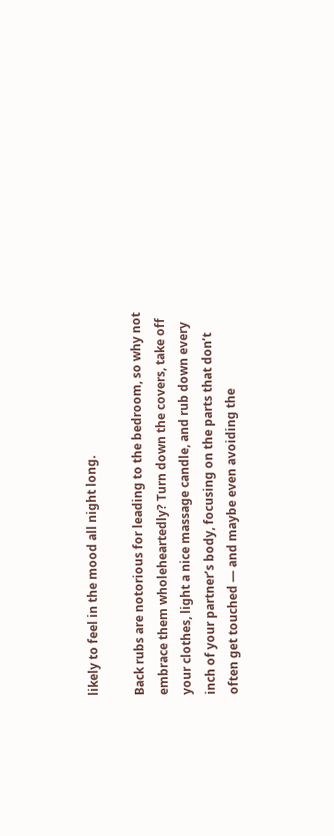likely to feel in the mood all night long.

Back rubs are notorious for leading to the bedroom, so why not embrace them wholeheartedly? Turn down the covers, take off your clothes, light a nice massage candle, and rub down every inch of your partner’s body, focusing on the parts that don’t often get touched — and maybe even avoiding the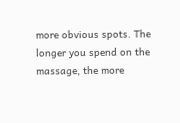more obvious spots. The longer you spend on the massage, the more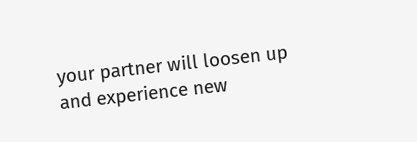your partner will loosen up and experience new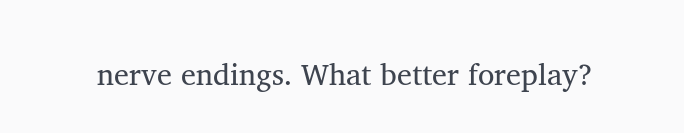nerve endings. What better foreplay?